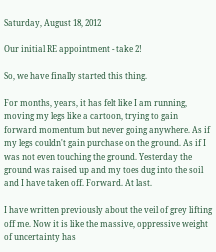Saturday, August 18, 2012

Our initial RE appointment - take 2!

So, we have finally started this thing.

For months, years, it has felt like I am running, moving my legs like a cartoon, trying to gain forward momentum but never going anywhere. As if my legs couldn't gain purchase on the ground. As if I was not even touching the ground. Yesterday the ground was raised up and my toes dug into the soil and I have taken off. Forward. At last.

I have written previously about the veil of grey lifting off me. Now it is like the massive, oppressive weight of uncertainty has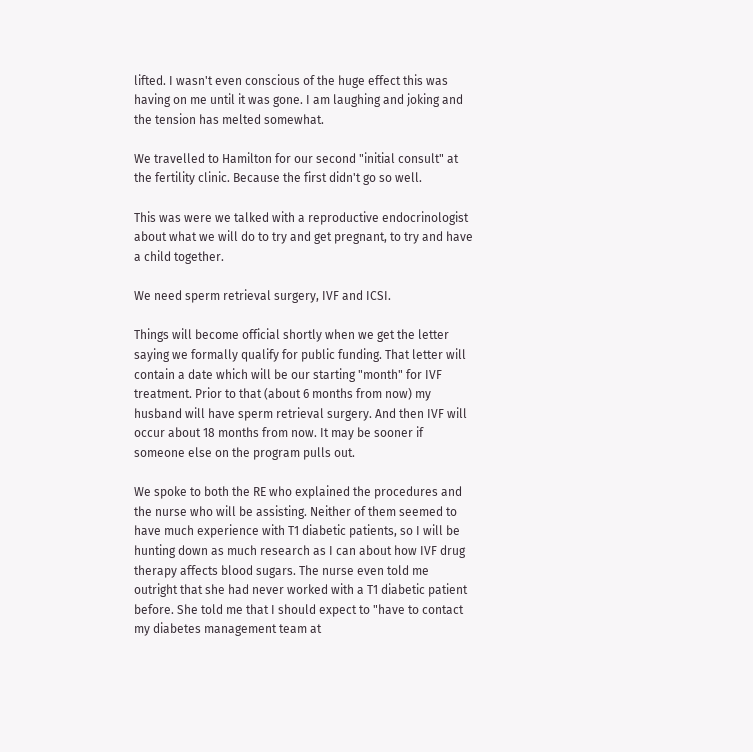lifted. I wasn't even conscious of the huge effect this was having on me until it was gone. I am laughing and joking and the tension has melted somewhat.

We travelled to Hamilton for our second "initial consult" at the fertility clinic. Because the first didn't go so well.

This was were we talked with a reproductive endocrinologist about what we will do to try and get pregnant, to try and have a child together.

We need sperm retrieval surgery, IVF and ICSI.

Things will become official shortly when we get the letter saying we formally qualify for public funding. That letter will contain a date which will be our starting "month" for IVF treatment. Prior to that (about 6 months from now) my husband will have sperm retrieval surgery. And then IVF will occur about 18 months from now. It may be sooner if someone else on the program pulls out.

We spoke to both the RE who explained the procedures and the nurse who will be assisting. Neither of them seemed to have much experience with T1 diabetic patients, so I will be hunting down as much research as I can about how IVF drug therapy affects blood sugars. The nurse even told me outright that she had never worked with a T1 diabetic patient before. She told me that I should expect to "have to contact my diabetes management team at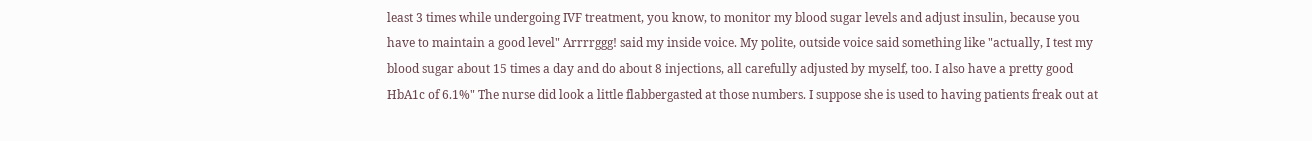least 3 times while undergoing IVF treatment, you know, to monitor my blood sugar levels and adjust insulin, because you have to maintain a good level" Arrrrggg! said my inside voice. My polite, outside voice said something like "actually, I test my blood sugar about 15 times a day and do about 8 injections, all carefully adjusted by myself, too. I also have a pretty good HbA1c of 6.1%" The nurse did look a little flabbergasted at those numbers. I suppose she is used to having patients freak out at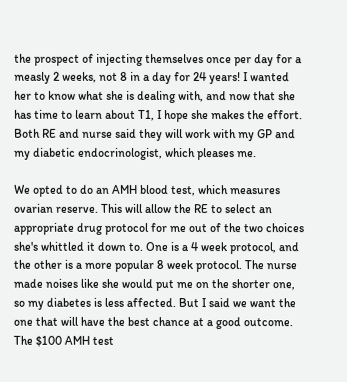the prospect of injecting themselves once per day for a measly 2 weeks, not 8 in a day for 24 years! I wanted her to know what she is dealing with, and now that she has time to learn about T1, I hope she makes the effort. Both RE and nurse said they will work with my GP and my diabetic endocrinologist, which pleases me.

We opted to do an AMH blood test, which measures ovarian reserve. This will allow the RE to select an appropriate drug protocol for me out of the two choices she's whittled it down to. One is a 4 week protocol, and the other is a more popular 8 week protocol. The nurse made noises like she would put me on the shorter one, so my diabetes is less affected. But I said we want the one that will have the best chance at a good outcome. The $100 AMH test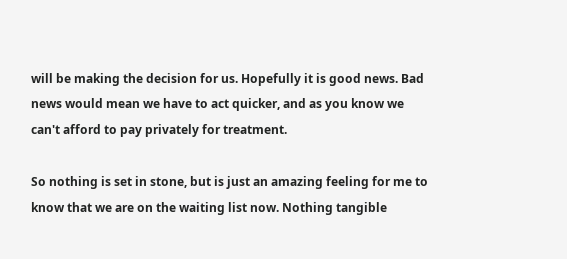will be making the decision for us. Hopefully it is good news. Bad news would mean we have to act quicker, and as you know we can't afford to pay privately for treatment.

So nothing is set in stone, but is just an amazing feeling for me to know that we are on the waiting list now. Nothing tangible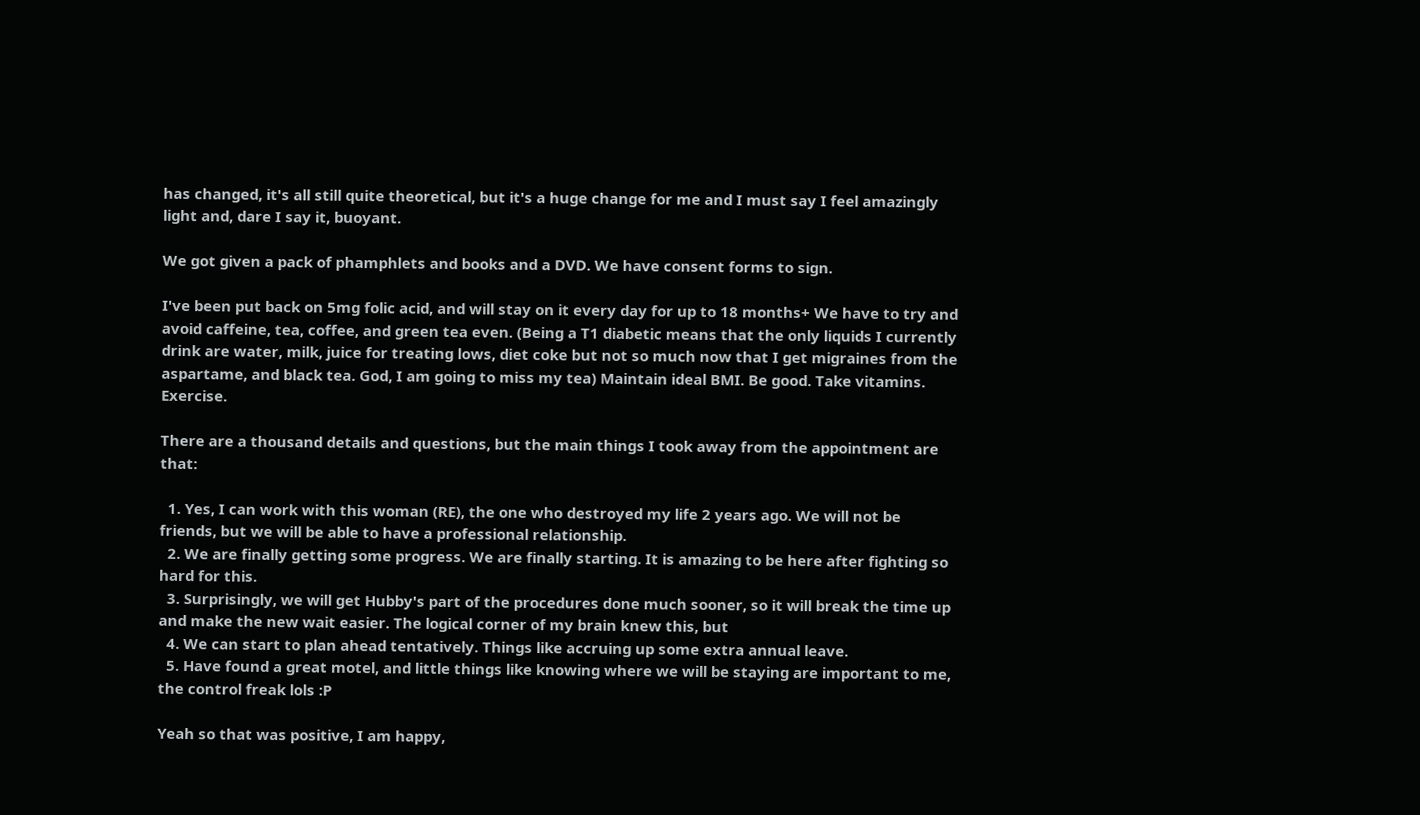has changed, it's all still quite theoretical, but it's a huge change for me and I must say I feel amazingly light and, dare I say it, buoyant.

We got given a pack of phamphlets and books and a DVD. We have consent forms to sign.

I've been put back on 5mg folic acid, and will stay on it every day for up to 18 months+ We have to try and avoid caffeine, tea, coffee, and green tea even. (Being a T1 diabetic means that the only liquids I currently drink are water, milk, juice for treating lows, diet coke but not so much now that I get migraines from the aspartame, and black tea. God, I am going to miss my tea) Maintain ideal BMI. Be good. Take vitamins. Exercise.

There are a thousand details and questions, but the main things I took away from the appointment are that:

  1. Yes, I can work with this woman (RE), the one who destroyed my life 2 years ago. We will not be friends, but we will be able to have a professional relationship.
  2. We are finally getting some progress. We are finally starting. It is amazing to be here after fighting so hard for this.
  3. Surprisingly, we will get Hubby's part of the procedures done much sooner, so it will break the time up and make the new wait easier. The logical corner of my brain knew this, but
  4. We can start to plan ahead tentatively. Things like accruing up some extra annual leave.
  5. Have found a great motel, and little things like knowing where we will be staying are important to me, the control freak lols :P

Yeah so that was positive, I am happy,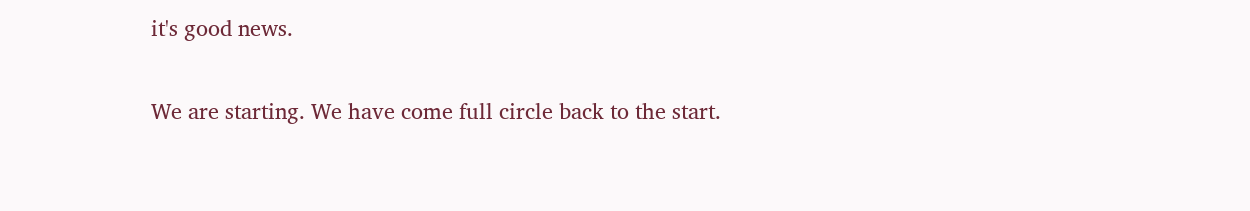it's good news.

We are starting. We have come full circle back to the start.